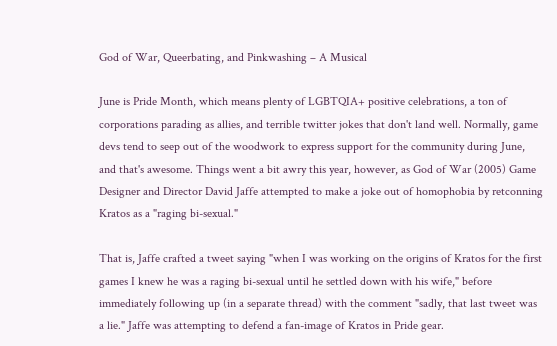God of War, Queerbating, and Pinkwashing – A Musical

June is Pride Month, which means plenty of LGBTQIA+ positive celebrations, a ton of corporations parading as allies, and terrible twitter jokes that don't land well. Normally, game devs tend to seep out of the woodwork to express support for the community during June, and that's awesome. Things went a bit awry this year, however, as God of War (2005) Game Designer and Director David Jaffe attempted to make a joke out of homophobia by retconning Kratos as a "raging bi-sexual."

That is, Jaffe crafted a tweet saying "when I was working on the origins of Kratos for the first games I knew he was a raging bi-sexual until he settled down with his wife," before immediately following up (in a separate thread) with the comment "sadly, that last tweet was a lie." Jaffe was attempting to defend a fan-image of Kratos in Pride gear.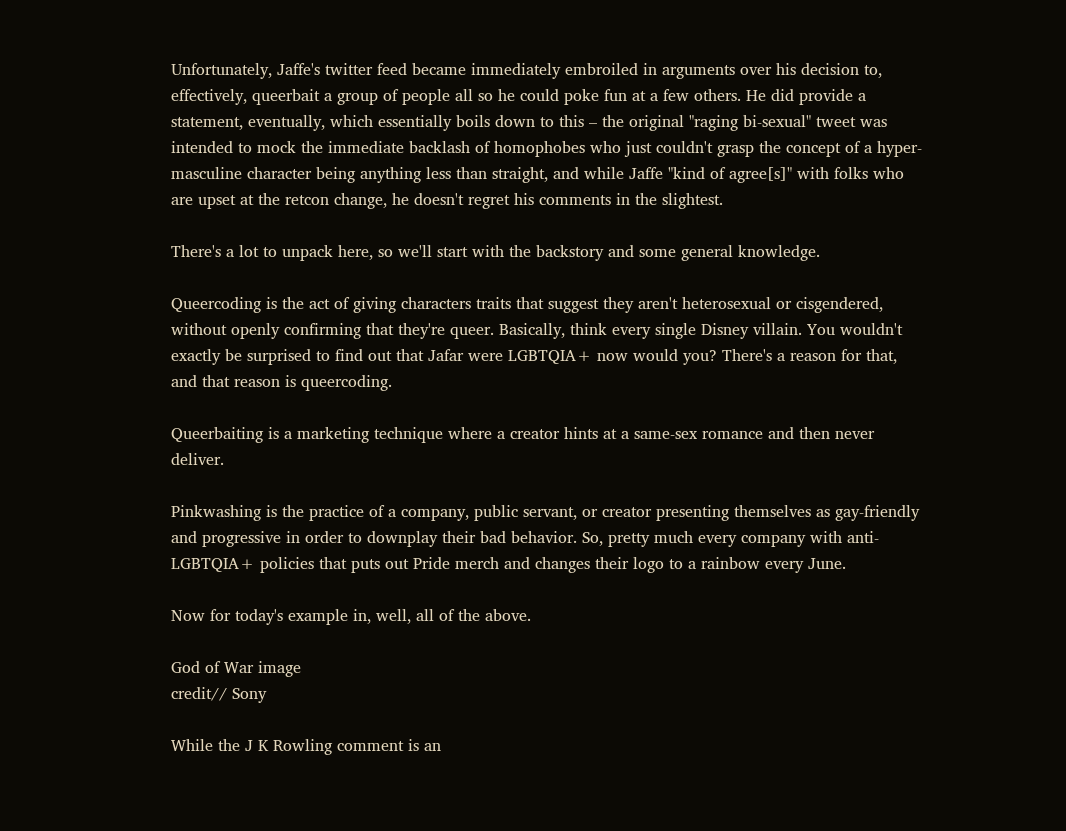Unfortunately, Jaffe's twitter feed became immediately embroiled in arguments over his decision to, effectively, queerbait a group of people all so he could poke fun at a few others. He did provide a statement, eventually, which essentially boils down to this – the original "raging bi-sexual" tweet was intended to mock the immediate backlash of homophobes who just couldn't grasp the concept of a hyper-masculine character being anything less than straight, and while Jaffe "kind of agree[s]" with folks who are upset at the retcon change, he doesn't regret his comments in the slightest.

There's a lot to unpack here, so we'll start with the backstory and some general knowledge.

Queercoding is the act of giving characters traits that suggest they aren't heterosexual or cisgendered, without openly confirming that they're queer. Basically, think every single Disney villain. You wouldn't exactly be surprised to find out that Jafar were LGBTQIA+ now would you? There's a reason for that, and that reason is queercoding.

Queerbaiting is a marketing technique where a creator hints at a same-sex romance and then never deliver.

Pinkwashing is the practice of a company, public servant, or creator presenting themselves as gay-friendly and progressive in order to downplay their bad behavior. So, pretty much every company with anti-LGBTQIA+ policies that puts out Pride merch and changes their logo to a rainbow every June.

Now for today's example in, well, all of the above.

God of War image
credit// Sony

While the J K Rowling comment is an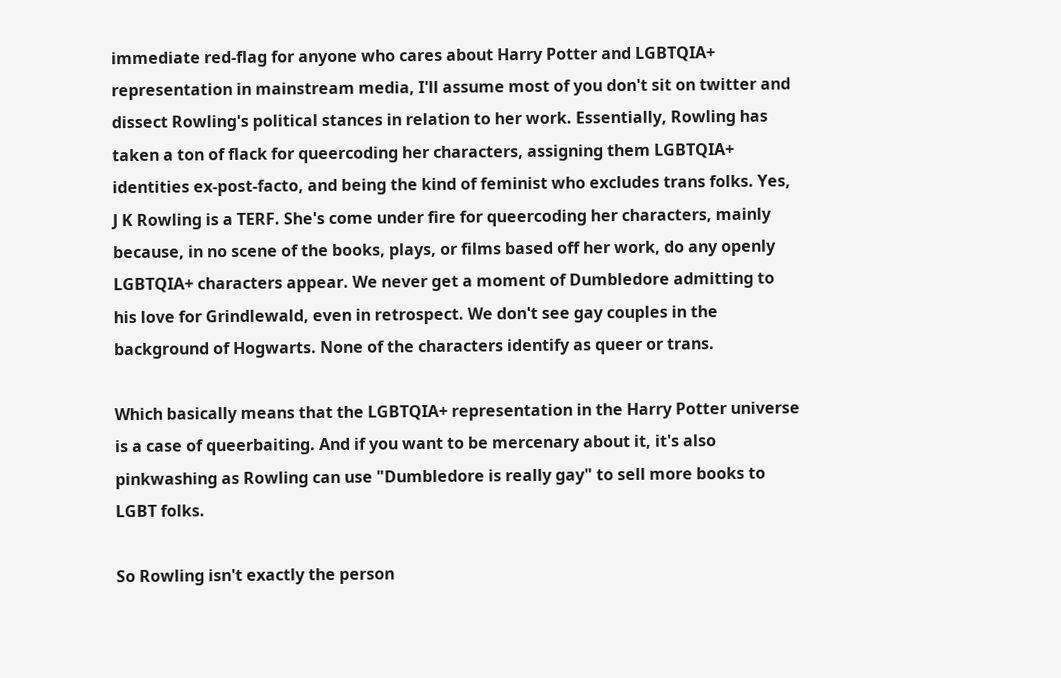immediate red-flag for anyone who cares about Harry Potter and LGBTQIA+ representation in mainstream media, I'll assume most of you don't sit on twitter and dissect Rowling's political stances in relation to her work. Essentially, Rowling has taken a ton of flack for queercoding her characters, assigning them LGBTQIA+ identities ex-post-facto, and being the kind of feminist who excludes trans folks. Yes, J K Rowling is a TERF. She's come under fire for queercoding her characters, mainly because, in no scene of the books, plays, or films based off her work, do any openly LGBTQIA+ characters appear. We never get a moment of Dumbledore admitting to his love for Grindlewald, even in retrospect. We don't see gay couples in the background of Hogwarts. None of the characters identify as queer or trans.

Which basically means that the LGBTQIA+ representation in the Harry Potter universe is a case of queerbaiting. And if you want to be mercenary about it, it's also pinkwashing as Rowling can use "Dumbledore is really gay" to sell more books to LGBT folks.

So Rowling isn't exactly the person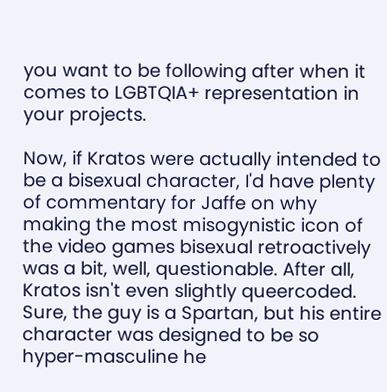you want to be following after when it comes to LGBTQIA+ representation in your projects.

Now, if Kratos were actually intended to be a bisexual character, I'd have plenty of commentary for Jaffe on why making the most misogynistic icon of the video games bisexual retroactively was a bit, well, questionable. After all, Kratos isn't even slightly queercoded. Sure, the guy is a Spartan, but his entire character was designed to be so hyper-masculine he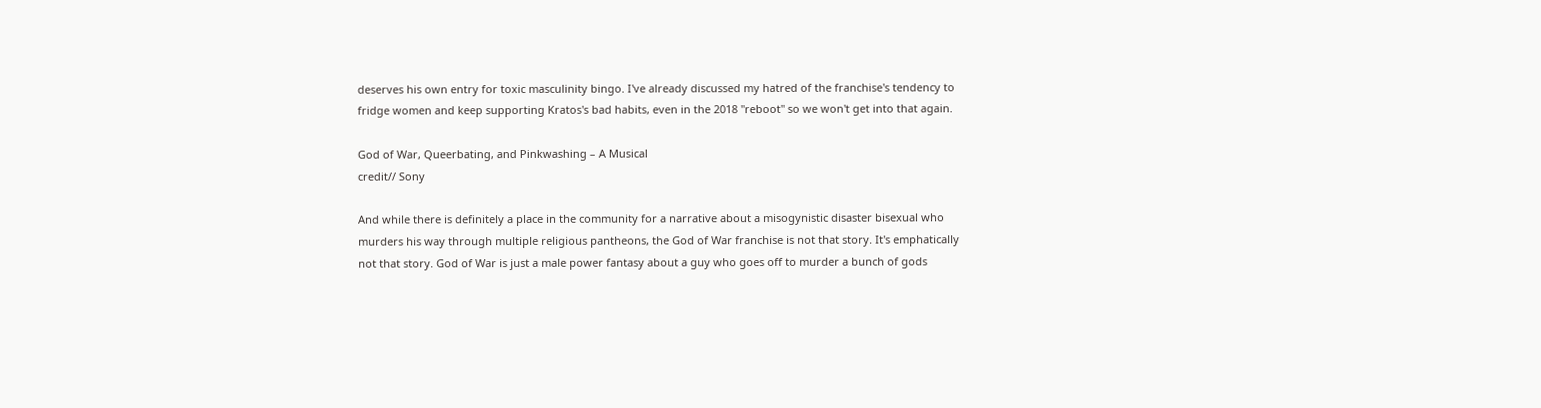deserves his own entry for toxic masculinity bingo. I've already discussed my hatred of the franchise's tendency to fridge women and keep supporting Kratos's bad habits, even in the 2018 "reboot" so we won't get into that again.

God of War, Queerbating, and Pinkwashing – A Musical
credit// Sony

And while there is definitely a place in the community for a narrative about a misogynistic disaster bisexual who murders his way through multiple religious pantheons, the God of War franchise is not that story. It's emphatically not that story. God of War is just a male power fantasy about a guy who goes off to murder a bunch of gods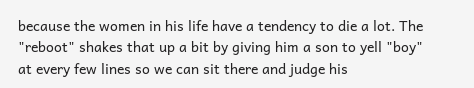because the women in his life have a tendency to die a lot. The "reboot" shakes that up a bit by giving him a son to yell "boy" at every few lines so we can sit there and judge his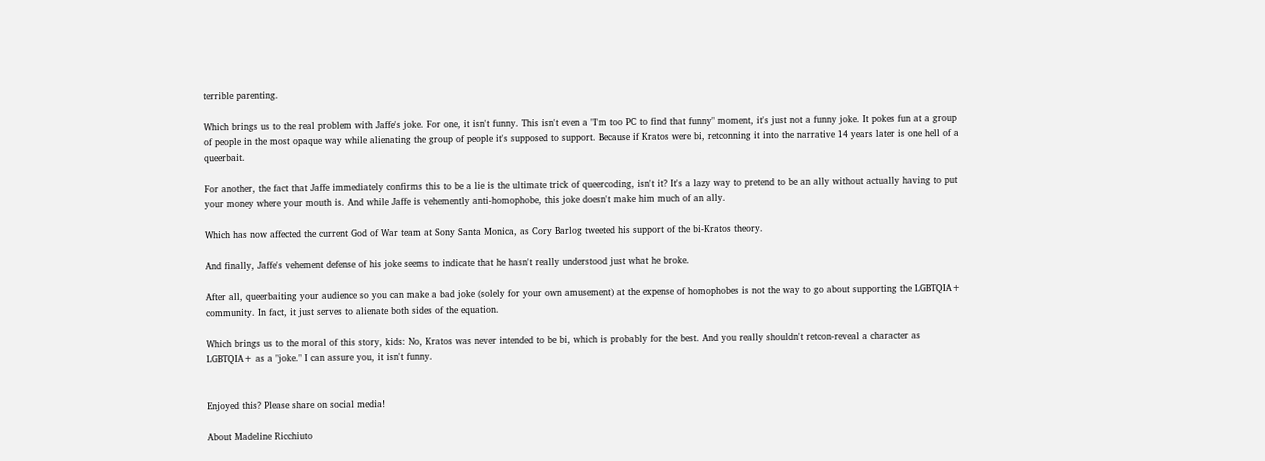terrible parenting.

Which brings us to the real problem with Jaffe's joke. For one, it isn't funny. This isn't even a "I'm too PC to find that funny" moment, it's just not a funny joke. It pokes fun at a group of people in the most opaque way while alienating the group of people it's supposed to support. Because if Kratos were bi, retconning it into the narrative 14 years later is one hell of a queerbait.

For another, the fact that Jaffe immediately confirms this to be a lie is the ultimate trick of queercoding, isn't it? It's a lazy way to pretend to be an ally without actually having to put your money where your mouth is. And while Jaffe is vehemently anti-homophobe, this joke doesn't make him much of an ally.

Which has now affected the current God of War team at Sony Santa Monica, as Cory Barlog tweeted his support of the bi-Kratos theory.

And finally, Jaffe's vehement defense of his joke seems to indicate that he hasn't really understood just what he broke.

After all, queerbaiting your audience so you can make a bad joke (solely for your own amusement) at the expense of homophobes is not the way to go about supporting the LGBTQIA+ community. In fact, it just serves to alienate both sides of the equation.

Which brings us to the moral of this story, kids: No, Kratos was never intended to be bi, which is probably for the best. And you really shouldn't retcon-reveal a character as LGBTQIA+ as a "joke." I can assure you, it isn't funny.


Enjoyed this? Please share on social media!

About Madeline Ricchiuto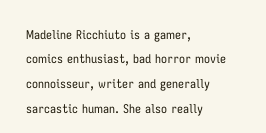Madeline Ricchiuto is a gamer, comics enthusiast, bad horror movie connoisseur, writer and generally sarcastic human. She also really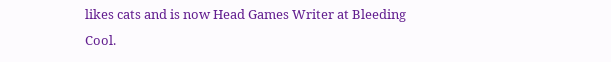likes cats and is now Head Games Writer at Bleeding Cool.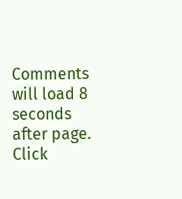Comments will load 8 seconds after page. Click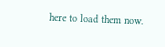here to load them now.